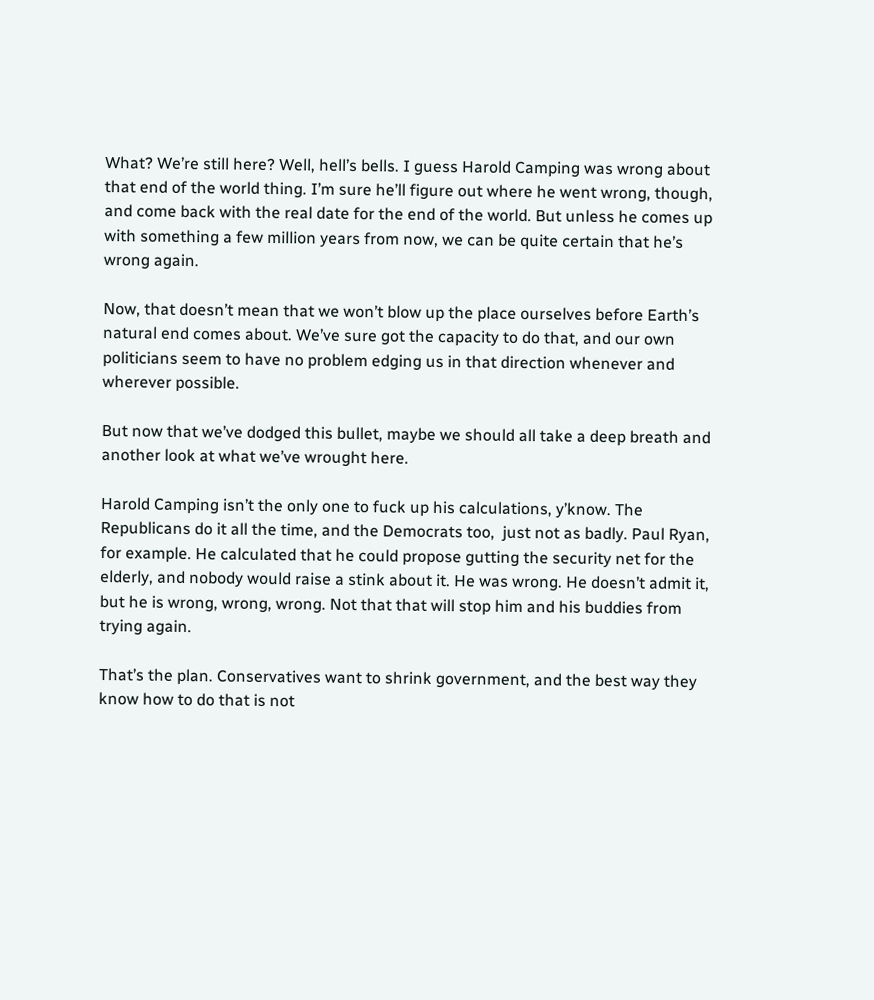What? We’re still here? Well, hell’s bells. I guess Harold Camping was wrong about that end of the world thing. I’m sure he’ll figure out where he went wrong, though, and come back with the real date for the end of the world. But unless he comes up with something a few million years from now, we can be quite certain that he’s wrong again.

Now, that doesn’t mean that we won’t blow up the place ourselves before Earth’s natural end comes about. We’ve sure got the capacity to do that, and our own politicians seem to have no problem edging us in that direction whenever and wherever possible.

But now that we’ve dodged this bullet, maybe we should all take a deep breath and another look at what we’ve wrought here.

Harold Camping isn’t the only one to fuck up his calculations, y’know. The Republicans do it all the time, and the Democrats too,  just not as badly. Paul Ryan, for example. He calculated that he could propose gutting the security net for the elderly, and nobody would raise a stink about it. He was wrong. He doesn’t admit it, but he is wrong, wrong, wrong. Not that that will stop him and his buddies from trying again.

That’s the plan. Conservatives want to shrink government, and the best way they know how to do that is not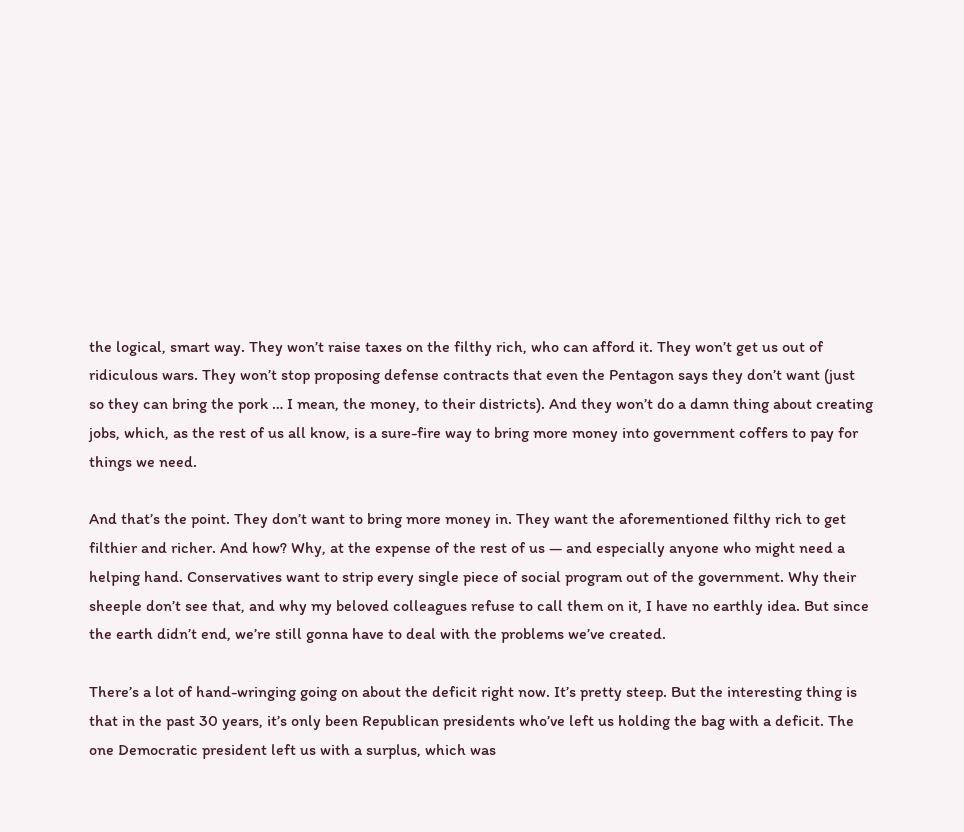the logical, smart way. They won’t raise taxes on the filthy rich, who can afford it. They won’t get us out of ridiculous wars. They won’t stop proposing defense contracts that even the Pentagon says they don’t want (just so they can bring the pork … I mean, the money, to their districts). And they won’t do a damn thing about creating jobs, which, as the rest of us all know, is a sure-fire way to bring more money into government coffers to pay for things we need.

And that’s the point. They don’t want to bring more money in. They want the aforementioned filthy rich to get filthier and richer. And how? Why, at the expense of the rest of us — and especially anyone who might need a helping hand. Conservatives want to strip every single piece of social program out of the government. Why their sheeple don’t see that, and why my beloved colleagues refuse to call them on it, I have no earthly idea. But since the earth didn’t end, we’re still gonna have to deal with the problems we’ve created.

There’s a lot of hand-wringing going on about the deficit right now. It’s pretty steep. But the interesting thing is that in the past 30 years, it’s only been Republican presidents who’ve left us holding the bag with a deficit. The one Democratic president left us with a surplus, which was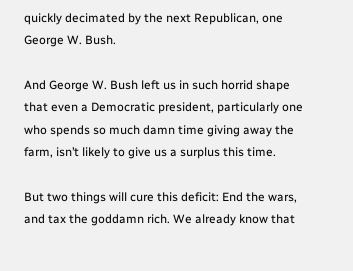quickly decimated by the next Republican, one George W. Bush.

And George W. Bush left us in such horrid shape that even a Democratic president, particularly one who spends so much damn time giving away the farm, isn’t likely to give us a surplus this time.

But two things will cure this deficit: End the wars, and tax the goddamn rich. We already know that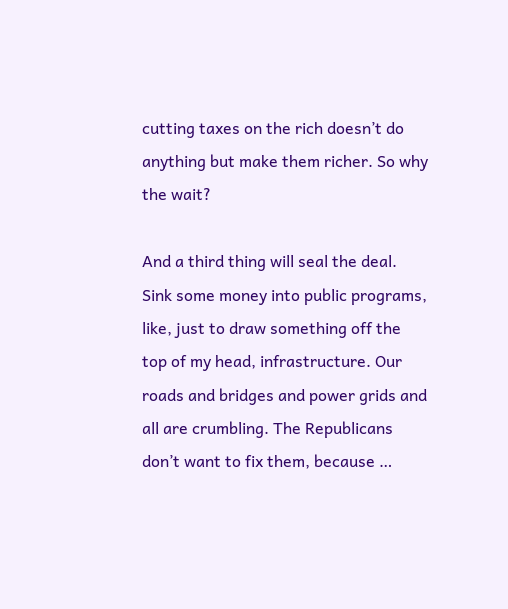cutting taxes on the rich doesn’t do anything but make them richer. So why the wait?

And a third thing will seal the deal. Sink some money into public programs, like, just to draw something off the top of my head, infrastructure. Our roads and bridges and power grids and all are crumbling. The Republicans don’t want to fix them, because …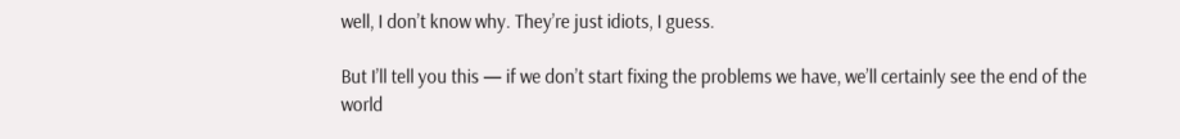well, I don’t know why. They’re just idiots, I guess.

But I’ll tell you this — if we don’t start fixing the problems we have, we’ll certainly see the end of the world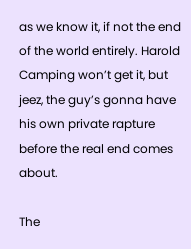as we know it, if not the end of the world entirely. Harold Camping won’t get it, but jeez, the guy’s gonna have his own private rapture before the real end comes about.

The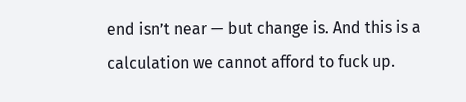end isn’t near — but change is. And this is a calculation we cannot afford to fuck up.